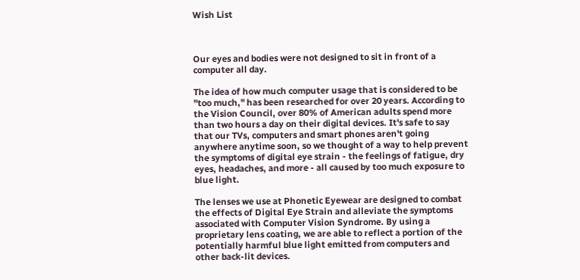Wish List



Our eyes and bodies were not designed to sit in front of a computer all day.

The idea of how much computer usage that is considered to be "too much," has been researched for over 20 years. According to the Vision Council, over 80% of American adults spend more than two hours a day on their digital devices. It's safe to say that our TVs, computers and smart phones aren't going anywhere anytime soon, so we thought of a way to help prevent the symptoms of digital eye strain - the feelings of fatigue, dry eyes, headaches, and more - all caused by too much exposure to blue light.

The lenses we use at Phonetic Eyewear are designed to combat the effects of Digital Eye Strain and alleviate the symptoms associated with Computer Vision Syndrome. By using a proprietary lens coating, we are able to reflect a portion of the potentially harmful blue light emitted from computers and other back-lit devices.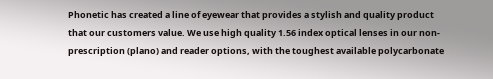Phonetic has created a line of eyewear that provides a stylish and quality product that our customers value. We use high quality 1.56 index optical lenses in our non-prescription (plano) and reader options, with the toughest available polycarbonate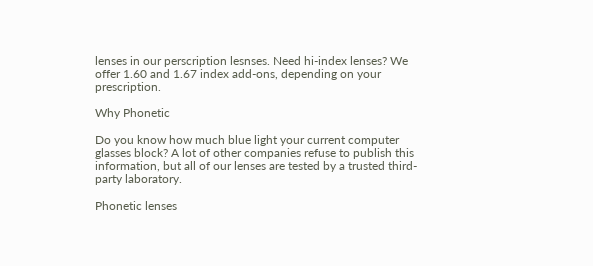lenses in our perscription lesnses. Need hi-index lenses? We offer 1.60 and 1.67 index add-ons, depending on your prescription.

Why Phonetic

Do you know how much blue light your current computer glasses block? A lot of other companies refuse to publish this information, but all of our lenses are tested by a trusted third-party laboratory.

Phonetic lenses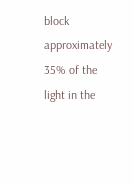block approximately 35% of the light in the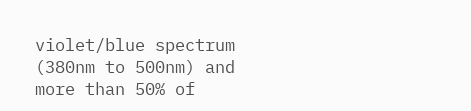violet/blue spectrum (380nm to 500nm) and more than 50% of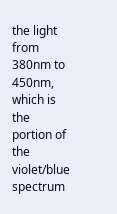the light from 380nm to 450nm, which is the portion of the violet/blue spectrum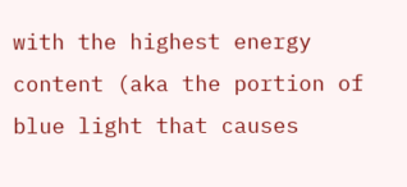with the highest energy content (aka the portion of blue light that causes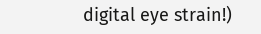digital eye strain!)